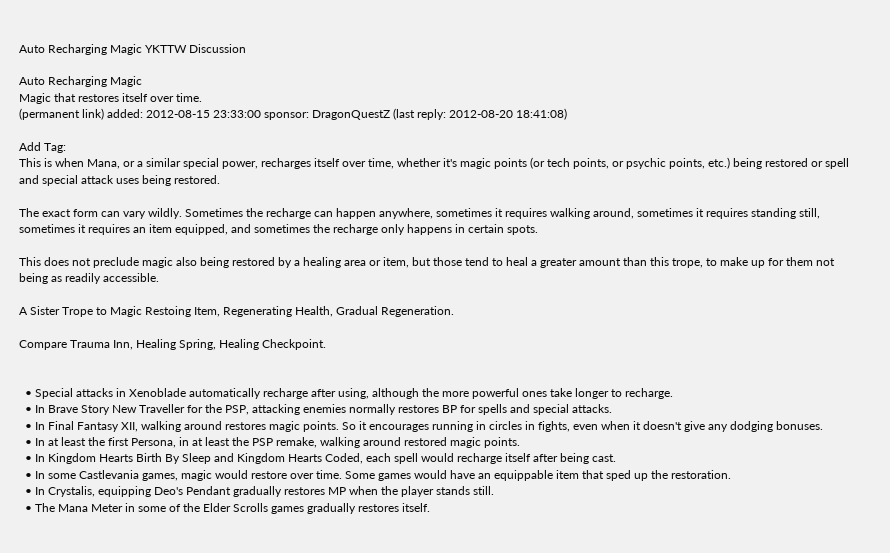Auto Recharging Magic YKTTW Discussion

Auto Recharging Magic
Magic that restores itself over time.
(permanent link) added: 2012-08-15 23:33:00 sponsor: DragonQuestZ (last reply: 2012-08-20 18:41:08)

Add Tag:
This is when Mana, or a similar special power, recharges itself over time, whether it's magic points (or tech points, or psychic points, etc.) being restored or spell and special attack uses being restored.

The exact form can vary wildly. Sometimes the recharge can happen anywhere, sometimes it requires walking around, sometimes it requires standing still, sometimes it requires an item equipped, and sometimes the recharge only happens in certain spots.

This does not preclude magic also being restored by a healing area or item, but those tend to heal a greater amount than this trope, to make up for them not being as readily accessible.

A Sister Trope to Magic Restoing Item, Regenerating Health, Gradual Regeneration.

Compare Trauma Inn, Healing Spring, Healing Checkpoint.


  • Special attacks in Xenoblade automatically recharge after using, although the more powerful ones take longer to recharge.
  • In Brave Story New Traveller for the PSP, attacking enemies normally restores BP for spells and special attacks.
  • In Final Fantasy XII, walking around restores magic points. So it encourages running in circles in fights, even when it doesn't give any dodging bonuses.
  • In at least the first Persona, in at least the PSP remake, walking around restored magic points.
  • In Kingdom Hearts Birth By Sleep and Kingdom Hearts Coded, each spell would recharge itself after being cast.
  • In some Castlevania games, magic would restore over time. Some games would have an equippable item that sped up the restoration.
  • In Crystalis, equipping Deo's Pendant gradually restores MP when the player stands still.
  • The Mana Meter in some of the Elder Scrolls games gradually restores itself.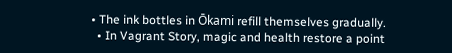• The ink bottles in Ōkami refill themselves gradually.
  • In Vagrant Story, magic and health restore a point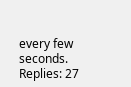every few seconds.
Replies: 27